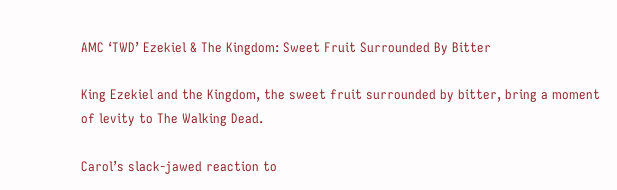AMC ‘TWD’ Ezekiel & The Kingdom: Sweet Fruit Surrounded By Bitter

King Ezekiel and the Kingdom, the sweet fruit surrounded by bitter, bring a moment of levity to The Walking Dead.

Carol’s slack-jawed reaction to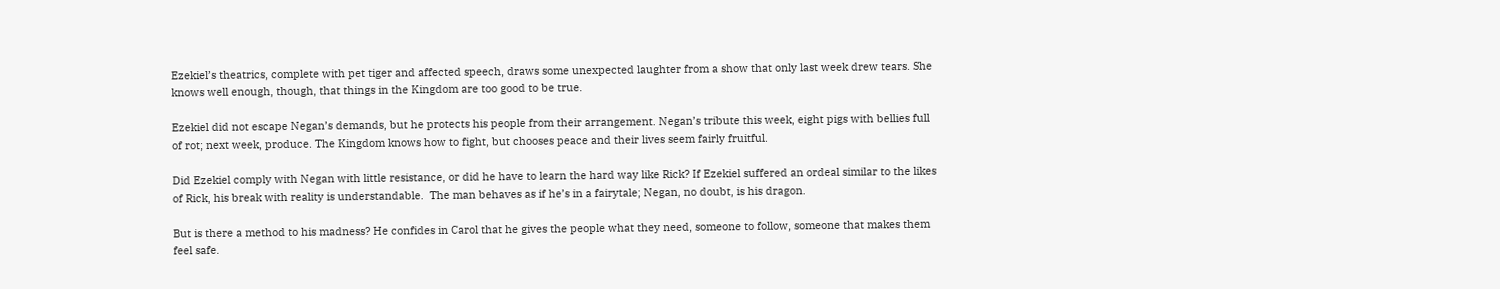Ezekiel’s theatrics, complete with pet tiger and affected speech, draws some unexpected laughter from a show that only last week drew tears. She knows well enough, though, that things in the Kingdom are too good to be true.

Ezekiel did not escape Negan’s demands, but he protects his people from their arrangement. Negan’s tribute this week, eight pigs with bellies full of rot; next week, produce. The Kingdom knows how to fight, but chooses peace and their lives seem fairly fruitful.

Did Ezekiel comply with Negan with little resistance, or did he have to learn the hard way like Rick? If Ezekiel suffered an ordeal similar to the likes of Rick, his break with reality is understandable.  The man behaves as if he’s in a fairytale; Negan, no doubt, is his dragon.

But is there a method to his madness? He confides in Carol that he gives the people what they need, someone to follow, someone that makes them feel safe.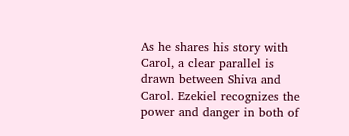As he shares his story with Carol, a clear parallel is drawn between Shiva and Carol. Ezekiel recognizes the power and danger in both of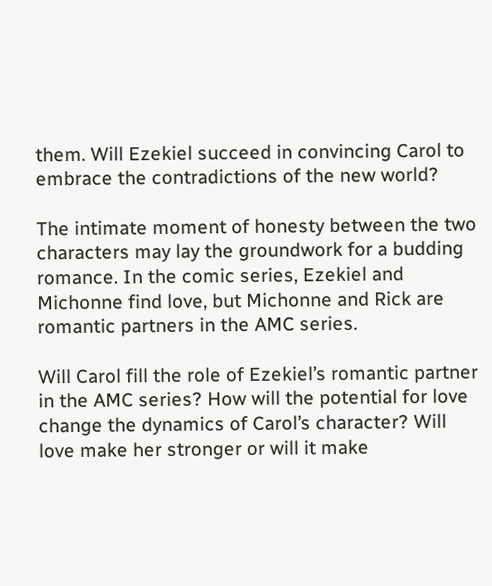them. Will Ezekiel succeed in convincing Carol to embrace the contradictions of the new world?

The intimate moment of honesty between the two characters may lay the groundwork for a budding romance. In the comic series, Ezekiel and Michonne find love, but Michonne and Rick are romantic partners in the AMC series.

Will Carol fill the role of Ezekiel’s romantic partner in the AMC series? How will the potential for love change the dynamics of Carol’s character? Will love make her stronger or will it make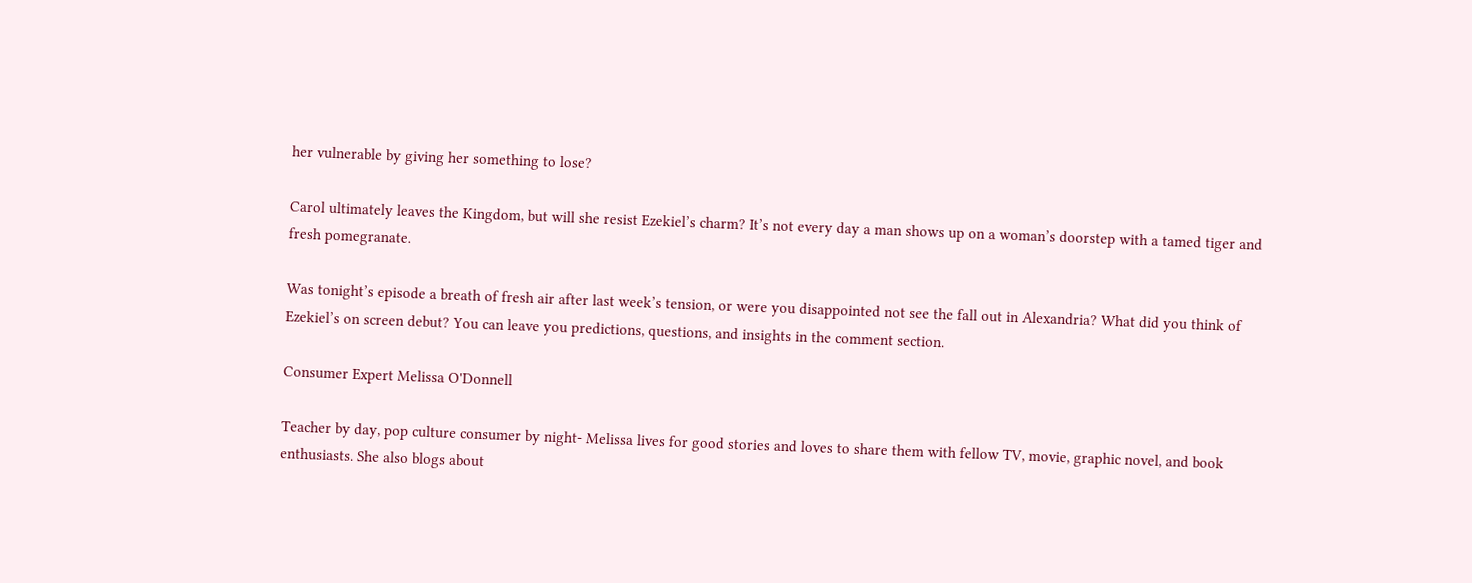her vulnerable by giving her something to lose?

Carol ultimately leaves the Kingdom, but will she resist Ezekiel’s charm? It’s not every day a man shows up on a woman’s doorstep with a tamed tiger and fresh pomegranate.

Was tonight’s episode a breath of fresh air after last week’s tension, or were you disappointed not see the fall out in Alexandria? What did you think of Ezekiel’s on screen debut? You can leave you predictions, questions, and insights in the comment section.

Consumer Expert Melissa O'Donnell

Teacher by day, pop culture consumer by night- Melissa lives for good stories and loves to share them with fellow TV, movie, graphic novel, and book enthusiasts. She also blogs about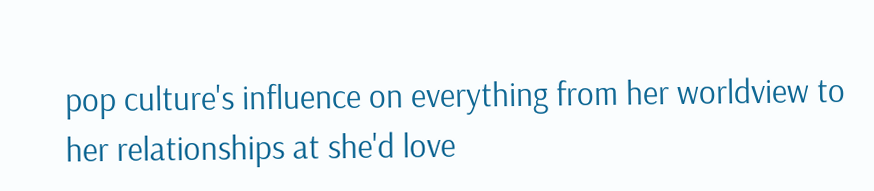pop culture's influence on everything from her worldview to her relationships at she'd love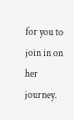for you to join in on her journey.